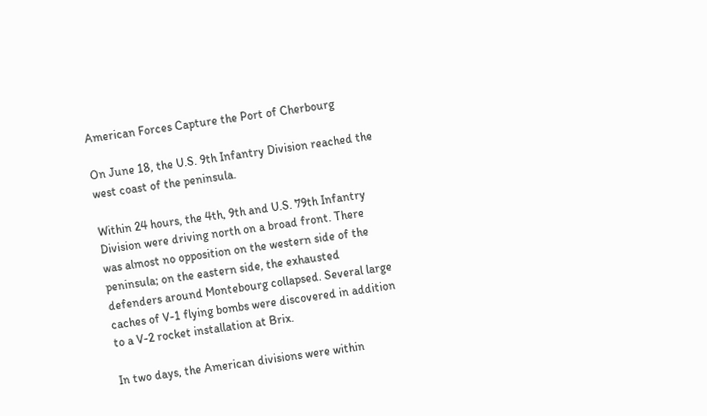American Forces Capture the Port of Cherbourg

On June 18, the U.S. 9th Infantry Division reached the west coast of the peninsula.

Within 24 hours, the 4th, 9th and U.S. 79th Infantry Division were driving north on a broad front. There was almost no opposition on the western side of the peninsula; on the eastern side, the exhausted defenders around Montebourg collapsed. Several large caches of V-1 flying bombs were discovered in addition to a V-2 rocket installation at Brix.

In two days, the American divisions were within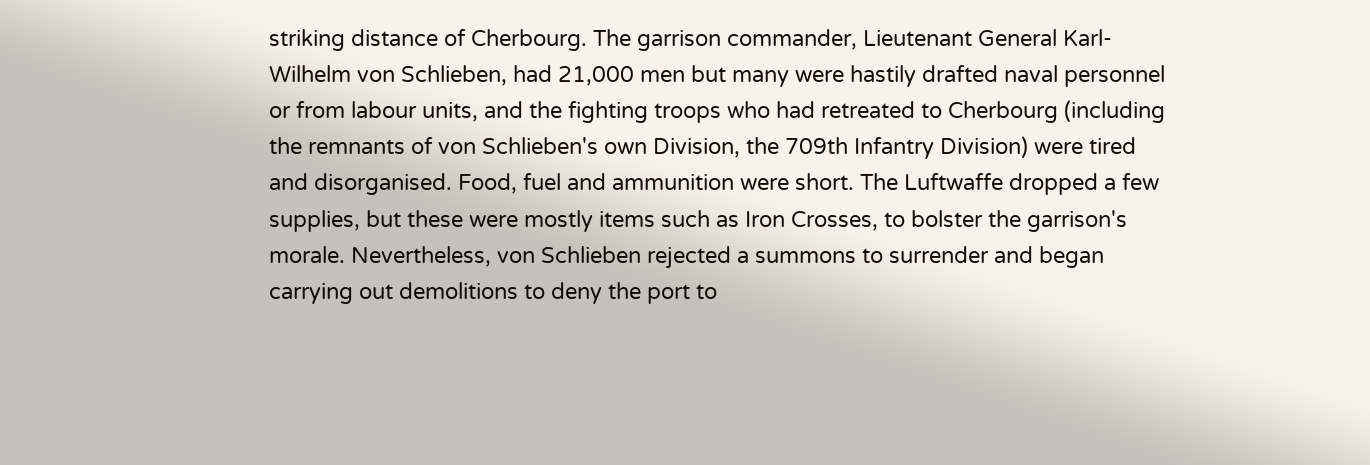striking distance of Cherbourg. The garrison commander, Lieutenant General Karl-Wilhelm von Schlieben, had 21,000 men but many were hastily drafted naval personnel or from labour units, and the fighting troops who had retreated to Cherbourg (including the remnants of von Schlieben's own Division, the 709th Infantry Division) were tired and disorganised. Food, fuel and ammunition were short. The Luftwaffe dropped a few supplies, but these were mostly items such as Iron Crosses, to bolster the garrison's morale. Nevertheless, von Schlieben rejected a summons to surrender and began carrying out demolitions to deny the port to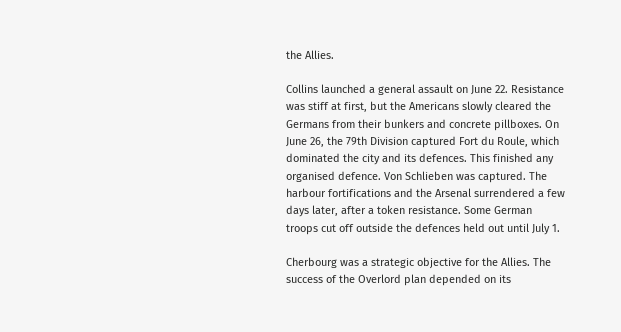the Allies.

Collins launched a general assault on June 22. Resistance was stiff at first, but the Americans slowly cleared the Germans from their bunkers and concrete pillboxes. On June 26, the 79th Division captured Fort du Roule, which dominated the city and its defences. This finished any organised defence. Von Schlieben was captured. The harbour fortifications and the Arsenal surrendered a few days later, after a token resistance. Some German troops cut off outside the defences held out until July 1.

Cherbourg was a strategic objective for the Allies. The success of the Overlord plan depended on its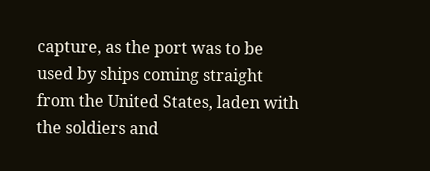capture, as the port was to be used by ships coming straight from the United States, laden with the soldiers and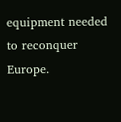equipment needed to reconquer Europe.